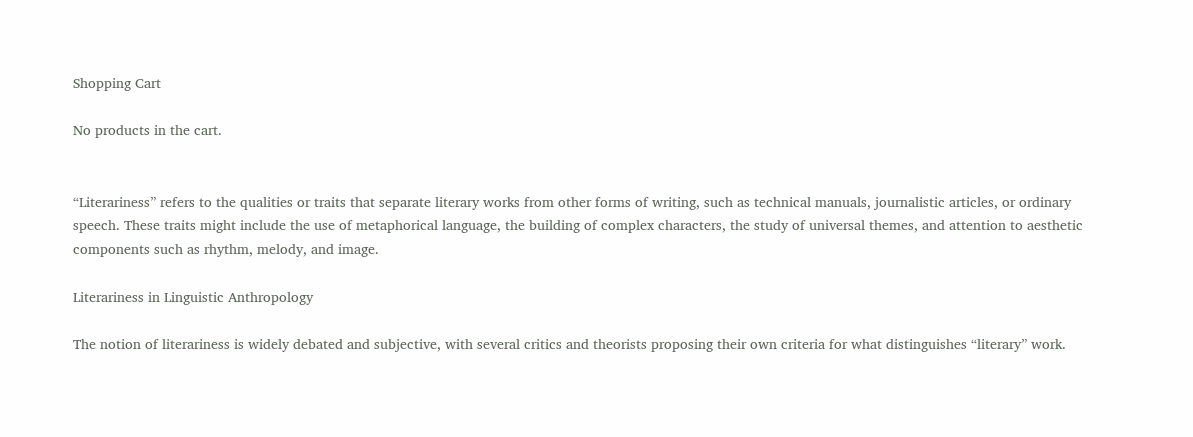Shopping Cart

No products in the cart.


“Literariness” refers to the qualities or traits that separate literary works from other forms of writing, such as technical manuals, journalistic articles, or ordinary speech. These traits might include the use of metaphorical language, the building of complex characters, the study of universal themes, and attention to aesthetic components such as rhythm, melody, and image.

Literariness in Linguistic Anthropology

The notion of literariness is widely debated and subjective, with several critics and theorists proposing their own criteria for what distinguishes “literary” work.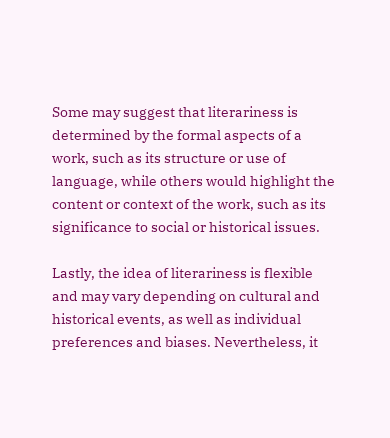Some may suggest that literariness is determined by the formal aspects of a work, such as its structure or use of language, while others would highlight the content or context of the work, such as its significance to social or historical issues.

Lastly, the idea of literariness is flexible and may vary depending on cultural and historical events, as well as individual preferences and biases. Nevertheless, it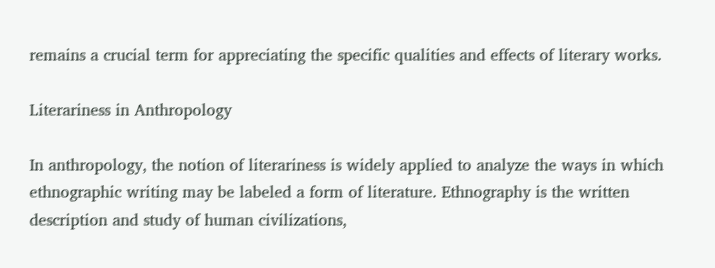remains a crucial term for appreciating the specific qualities and effects of literary works.

Literariness in Anthropology

In anthropology, the notion of literariness is widely applied to analyze the ways in which ethnographic writing may be labeled a form of literature. Ethnography is the written description and study of human civilizations,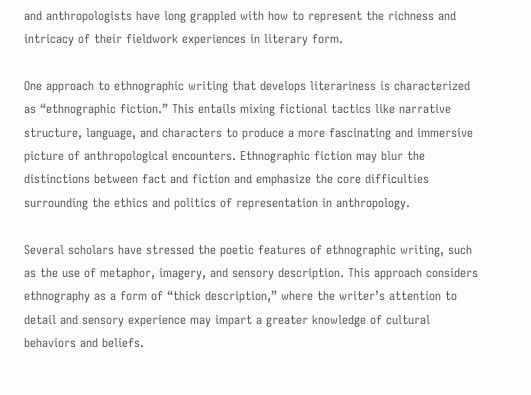and anthropologists have long grappled with how to represent the richness and intricacy of their fieldwork experiences in literary form.

One approach to ethnographic writing that develops literariness is characterized as “ethnographic fiction.” This entails mixing fictional tactics like narrative structure, language, and characters to produce a more fascinating and immersive picture of anthropological encounters. Ethnographic fiction may blur the distinctions between fact and fiction and emphasize the core difficulties surrounding the ethics and politics of representation in anthropology.

Several scholars have stressed the poetic features of ethnographic writing, such as the use of metaphor, imagery, and sensory description. This approach considers ethnography as a form of “thick description,” where the writer’s attention to detail and sensory experience may impart a greater knowledge of cultural behaviors and beliefs.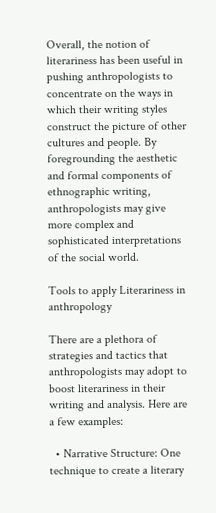Overall, the notion of literariness has been useful in pushing anthropologists to concentrate on the ways in which their writing styles construct the picture of other cultures and people. By foregrounding the aesthetic and formal components of ethnographic writing, anthropologists may give more complex and sophisticated interpretations of the social world.

Tools to apply Literariness in anthropology

There are a plethora of strategies and tactics that anthropologists may adopt to boost literariness in their writing and analysis. Here are a few examples:

  • Narrative Structure: One technique to create a literary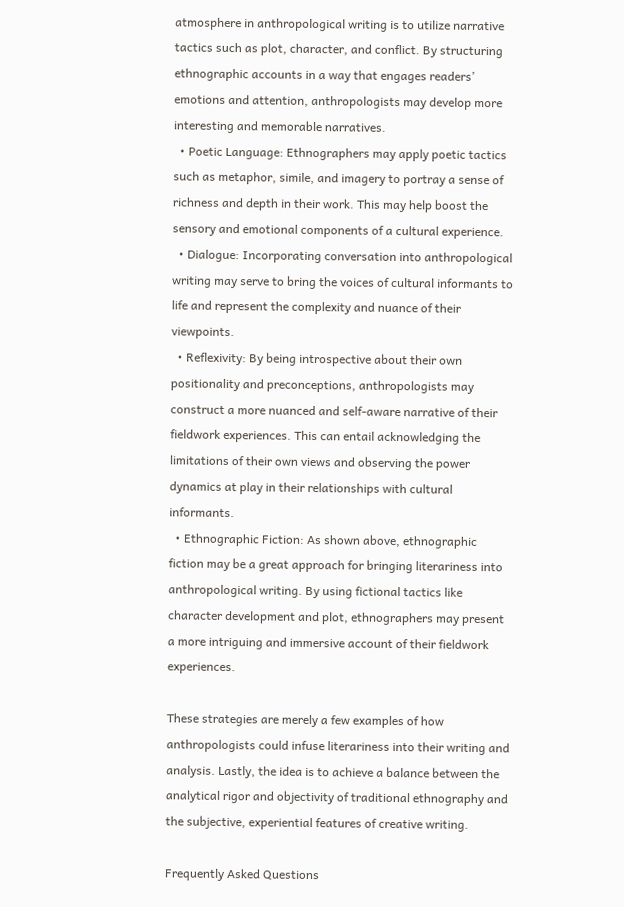atmosphere in anthropological writing is to utilize narrative tactics such as plot, character, and conflict. By structuring ethnographic accounts in a way that engages readers’ emotions and attention, anthropologists may develop more interesting and memorable narratives.
  • Poetic Language: Ethnographers may apply poetic tactics such as metaphor, simile, and imagery to portray a sense of richness and depth in their work. This may help boost the sensory and emotional components of a cultural experience.
  • Dialogue: Incorporating conversation into anthropological writing may serve to bring the voices of cultural informants to life and represent the complexity and nuance of their viewpoints.
  • Reflexivity: By being introspective about their own positionality and preconceptions, anthropologists may construct a more nuanced and self-aware narrative of their fieldwork experiences. This can entail acknowledging the limitations of their own views and observing the power dynamics at play in their relationships with cultural informants.
  • Ethnographic Fiction: As shown above, ethnographic fiction may be a great approach for bringing literariness into anthropological writing. By using fictional tactics like character development and plot, ethnographers may present a more intriguing and immersive account of their fieldwork experiences.

These strategies are merely a few examples of how anthropologists could infuse literariness into their writing and analysis. Lastly, the idea is to achieve a balance between the analytical rigor and objectivity of traditional ethnography and the subjective, experiential features of creative writing.

Frequently Asked Questions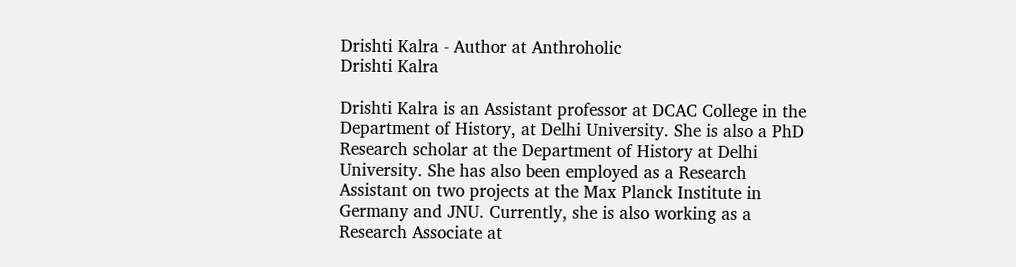Drishti Kalra - Author at Anthroholic
Drishti Kalra

Drishti Kalra is an Assistant professor at DCAC College in the Department of History, at Delhi University. She is also a PhD Research scholar at the Department of History at Delhi University. She has also been employed as a Research Assistant on two projects at the Max Planck Institute in Germany and JNU. Currently, she is also working as a Research Associate at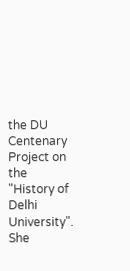the DU Centenary Project on the "History of Delhi University". She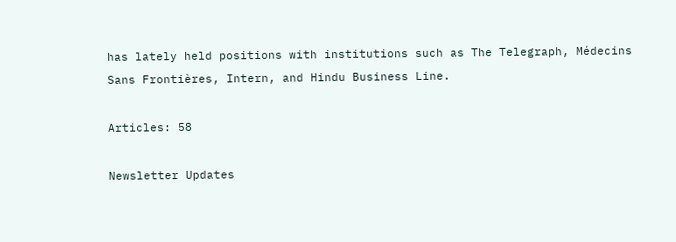has lately held positions with institutions such as The Telegraph, Médecins Sans Frontières, Intern, and Hindu Business Line.

Articles: 58

Newsletter Updates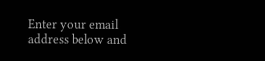Enter your email address below and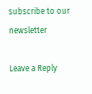subscribe to our newsletter

Leave a Reply